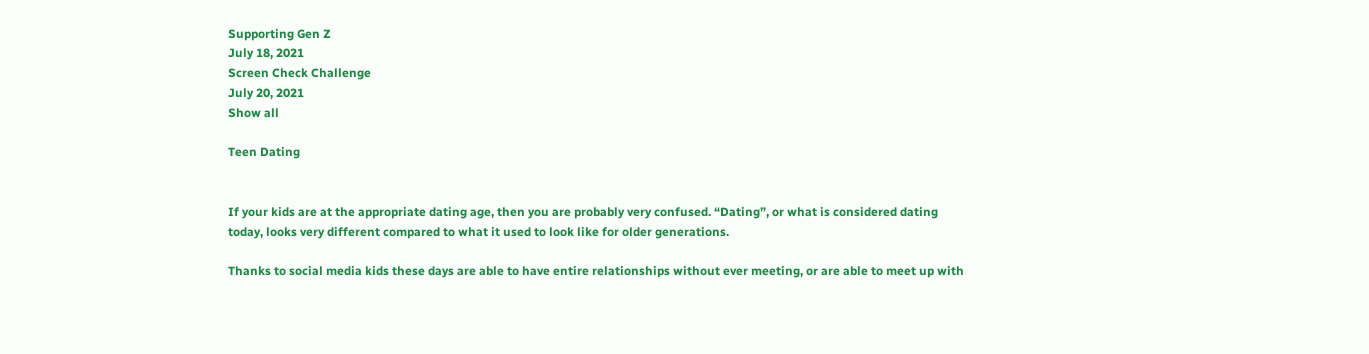Supporting Gen Z
July 18, 2021
Screen Check Challenge
July 20, 2021
Show all

Teen Dating


If your kids are at the appropriate dating age, then you are probably very confused. “Dating”, or what is considered dating today, looks very different compared to what it used to look like for older generations.

Thanks to social media kids these days are able to have entire relationships without ever meeting, or are able to meet up with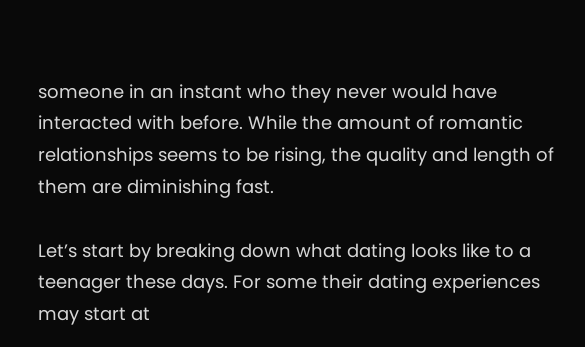someone in an instant who they never would have interacted with before. While the amount of romantic relationships seems to be rising, the quality and length of them are diminishing fast.

Let’s start by breaking down what dating looks like to a teenager these days. For some their dating experiences may start at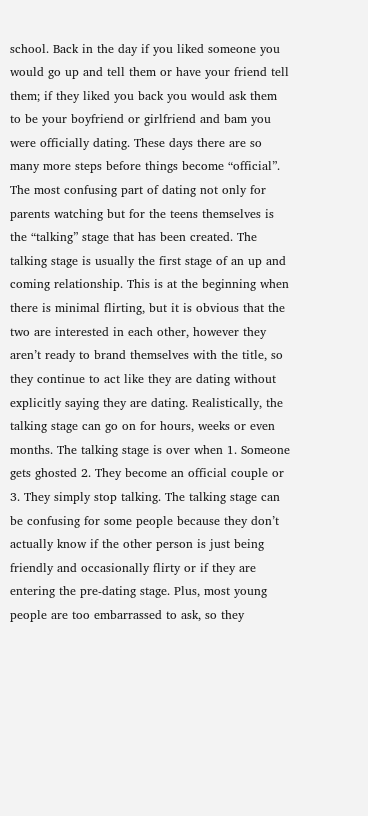school. Back in the day if you liked someone you would go up and tell them or have your friend tell them; if they liked you back you would ask them to be your boyfriend or girlfriend and bam you were officially dating. These days there are so many more steps before things become “official”. The most confusing part of dating not only for parents watching but for the teens themselves is the “talking” stage that has been created. The talking stage is usually the first stage of an up and coming relationship. This is at the beginning when there is minimal flirting, but it is obvious that the two are interested in each other, however they aren’t ready to brand themselves with the title, so they continue to act like they are dating without explicitly saying they are dating. Realistically, the talking stage can go on for hours, weeks or even months. The talking stage is over when 1. Someone gets ghosted 2. They become an official couple or 3. They simply stop talking. The talking stage can be confusing for some people because they don’t actually know if the other person is just being friendly and occasionally flirty or if they are entering the pre-dating stage. Plus, most young people are too embarrassed to ask, so they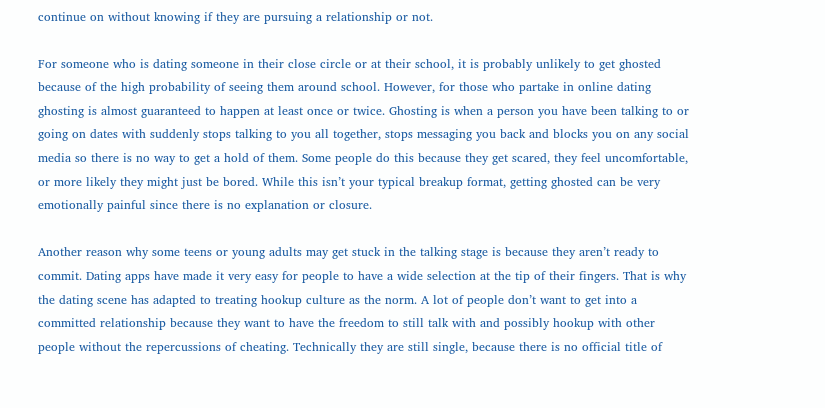continue on without knowing if they are pursuing a relationship or not.

For someone who is dating someone in their close circle or at their school, it is probably unlikely to get ghosted because of the high probability of seeing them around school. However, for those who partake in online dating ghosting is almost guaranteed to happen at least once or twice. Ghosting is when a person you have been talking to or going on dates with suddenly stops talking to you all together, stops messaging you back and blocks you on any social media so there is no way to get a hold of them. Some people do this because they get scared, they feel uncomfortable, or more likely they might just be bored. While this isn’t your typical breakup format, getting ghosted can be very emotionally painful since there is no explanation or closure.

Another reason why some teens or young adults may get stuck in the talking stage is because they aren’t ready to commit. Dating apps have made it very easy for people to have a wide selection at the tip of their fingers. That is why the dating scene has adapted to treating hookup culture as the norm. A lot of people don’t want to get into a committed relationship because they want to have the freedom to still talk with and possibly hookup with other people without the repercussions of cheating. Technically they are still single, because there is no official title of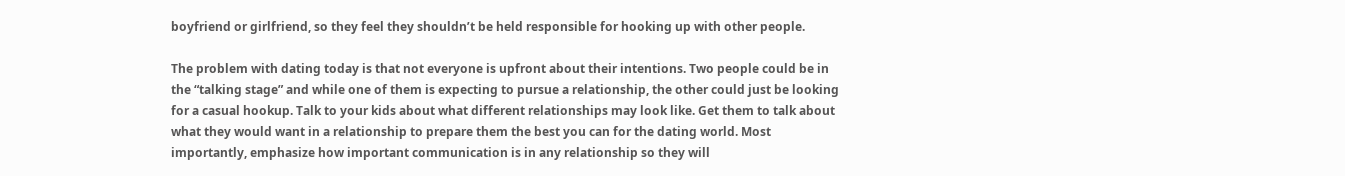boyfriend or girlfriend, so they feel they shouldn’t be held responsible for hooking up with other people.

The problem with dating today is that not everyone is upfront about their intentions. Two people could be in the “talking stage” and while one of them is expecting to pursue a relationship, the other could just be looking for a casual hookup. Talk to your kids about what different relationships may look like. Get them to talk about what they would want in a relationship to prepare them the best you can for the dating world. Most importantly, emphasize how important communication is in any relationship so they will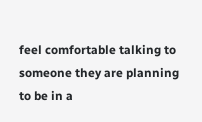feel comfortable talking to someone they are planning to be in a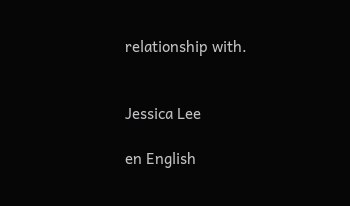relationship with.


Jessica Lee

en English